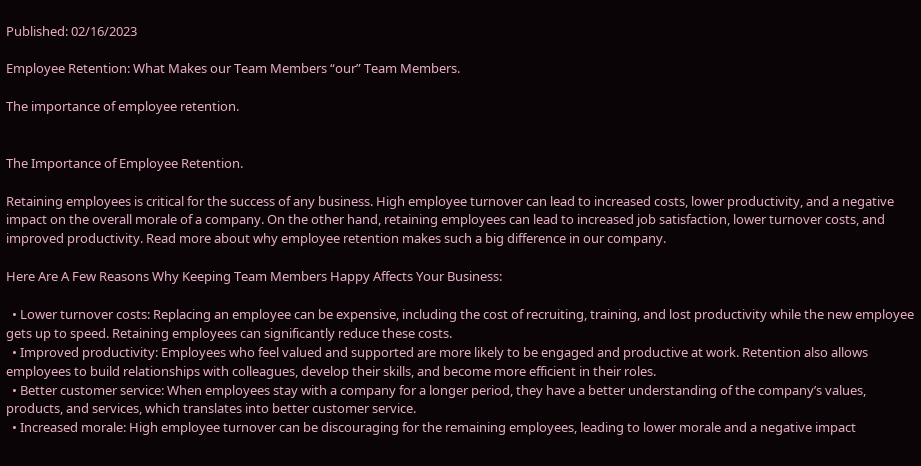Published: 02/16/2023

Employee Retention: What Makes our Team Members “our” Team Members.

The importance of employee retention.


The Importance of Employee Retention.

Retaining employees is critical for the success of any business. High employee turnover can lead to increased costs, lower productivity, and a negative impact on the overall morale of a company. On the other hand, retaining employees can lead to increased job satisfaction, lower turnover costs, and improved productivity. Read more about why employee retention makes such a big difference in our company.

Here Are A Few Reasons Why Keeping Team Members Happy Affects Your Business:

  • Lower turnover costs: Replacing an employee can be expensive, including the cost of recruiting, training, and lost productivity while the new employee gets up to speed. Retaining employees can significantly reduce these costs.
  • Improved productivity: Employees who feel valued and supported are more likely to be engaged and productive at work. Retention also allows employees to build relationships with colleagues, develop their skills, and become more efficient in their roles.
  • Better customer service: When employees stay with a company for a longer period, they have a better understanding of the company’s values, products, and services, which translates into better customer service.
  • Increased morale: High employee turnover can be discouraging for the remaining employees, leading to lower morale and a negative impact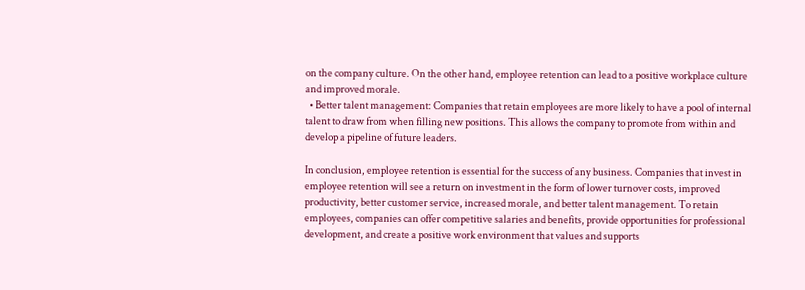on the company culture. On the other hand, employee retention can lead to a positive workplace culture and improved morale.
  • Better talent management: Companies that retain employees are more likely to have a pool of internal talent to draw from when filling new positions. This allows the company to promote from within and develop a pipeline of future leaders.

In conclusion, employee retention is essential for the success of any business. Companies that invest in employee retention will see a return on investment in the form of lower turnover costs, improved productivity, better customer service, increased morale, and better talent management. To retain employees, companies can offer competitive salaries and benefits, provide opportunities for professional development, and create a positive work environment that values and supports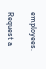employees.

Request a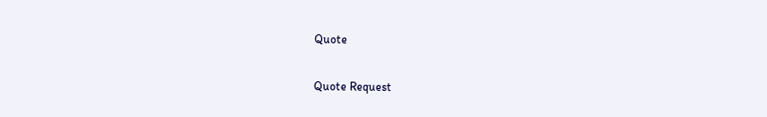Quote

Quote Request